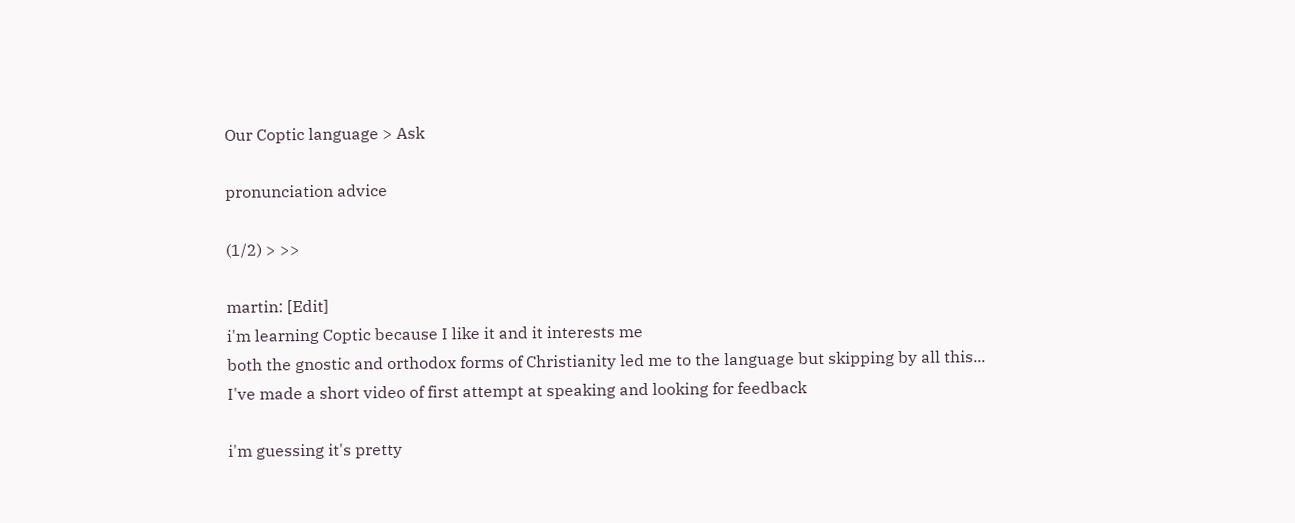Our Coptic language > Ask

pronunciation advice

(1/2) > >>

martin: [Edit]
i'm learning Coptic because I like it and it interests me
both the gnostic and orthodox forms of Christianity led me to the language but skipping by all this...
I've made a short video of first attempt at speaking and looking for feedback

i'm guessing it's pretty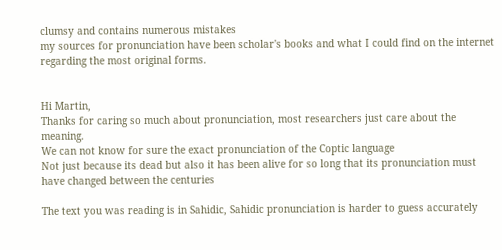clumsy and contains numerous mistakes
my sources for pronunciation have been scholar's books and what I could find on the internet regarding the most original forms.


Hi Martin,
Thanks for caring so much about pronunciation, most researchers just care about the meaning.
We can not know for sure the exact pronunciation of the Coptic language
Not just because its dead but also it has been alive for so long that its pronunciation must have changed between the centuries

The text you was reading is in Sahidic, Sahidic pronunciation is harder to guess accurately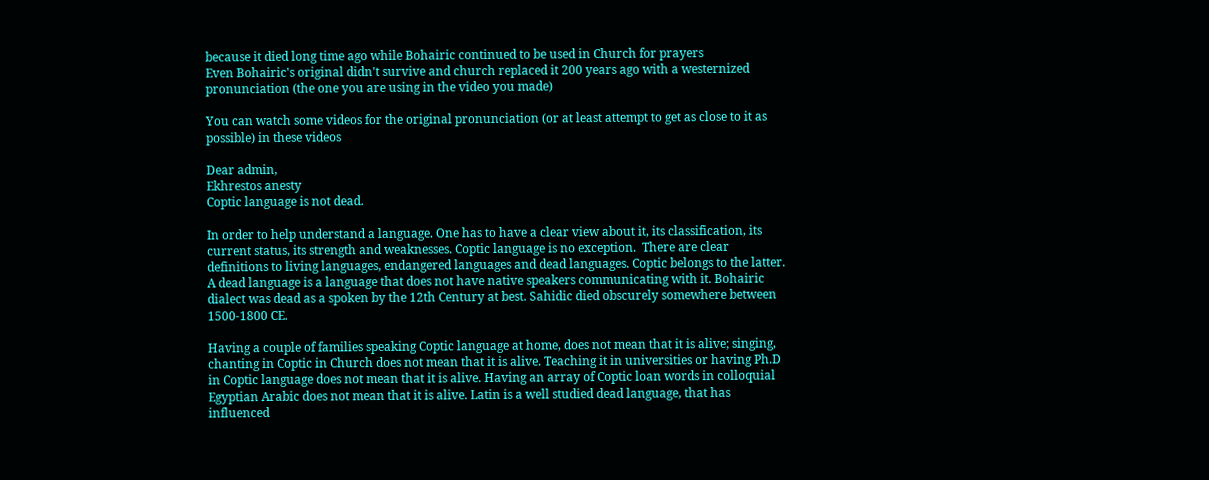because it died long time ago while Bohairic continued to be used in Church for prayers
Even Bohairic's original didn't survive and church replaced it 200 years ago with a westernized pronunciation (the one you are using in the video you made)

You can watch some videos for the original pronunciation (or at least attempt to get as close to it as possible) in these videos

Dear admin,
Ekhrestos anesty
Coptic language is not dead.

In order to help understand a language. One has to have a clear view about it, its classification, its current status, its strength and weaknesses. Coptic language is no exception.  There are clear definitions to living languages, endangered languages and dead languages. Coptic belongs to the latter. A dead language is a language that does not have native speakers communicating with it. Bohairic dialect was dead as a spoken by the 12th Century at best. Sahidic died obscurely somewhere between 1500-1800 CE.

Having a couple of families speaking Coptic language at home, does not mean that it is alive; singing, chanting in Coptic in Church does not mean that it is alive. Teaching it in universities or having Ph.D in Coptic language does not mean that it is alive. Having an array of Coptic loan words in colloquial Egyptian Arabic does not mean that it is alive. Latin is a well studied dead language, that has influenced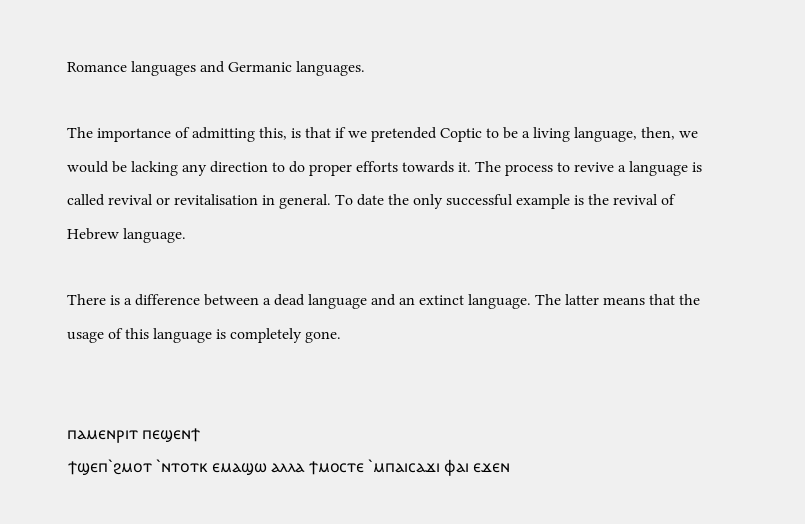Romance languages and Germanic languages.

The importance of admitting this, is that if we pretended Coptic to be a living language, then, we would be lacking any direction to do proper efforts towards it. The process to revive a language is called revival or revitalisation in general. To date the only successful example is the revival of Hebrew language.

There is a difference between a dead language and an extinct language. The latter means that the usage of this language is completely gone.


ⲡⲁⲙⲉⲛⲣⲓⲧ ⲡⲉϣⲉⲛϯ
ϯϣⲉⲡ`ϩⲙⲟⲧ `ⲛⲧⲟⲧⲕ ⲉⲙⲁϣⲱ ⲁⲗⲗⲁ ϯⲙⲟⲥⲧⲉ `ⲙⲡⲁⲓⲥⲁϫⲓ ⲫⲁⲓ ⲉϫⲉⲛ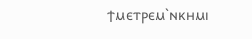ϯⲙⲉⲧⲣⲉⲙ`ⲛⲕⲏⲙⲓ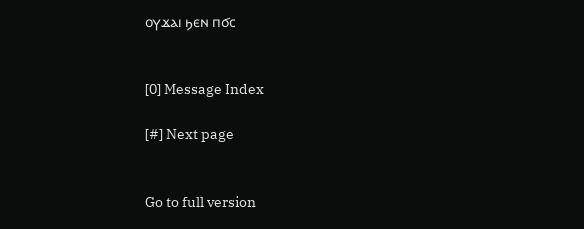ⲟⲩϫⲁⲓ ϧⲉⲛ ⲡϭⲥ


[0] Message Index

[#] Next page


Go to full version